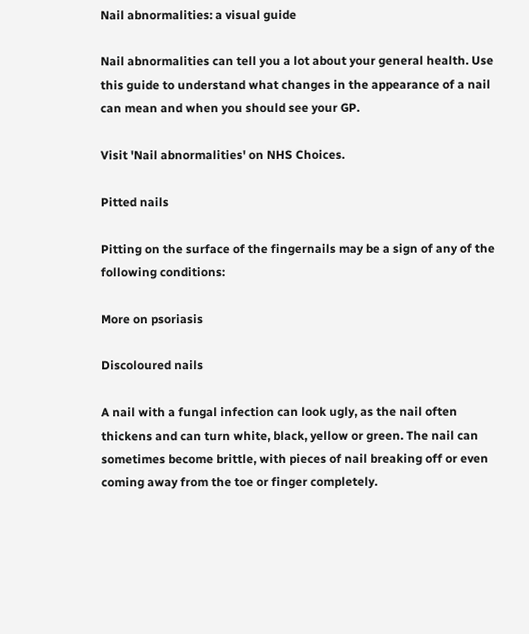Nail abnormalities: a visual guide

Nail abnormalities can tell you a lot about your general health. Use this guide to understand what changes in the appearance of a nail can mean and when you should see your GP.

Visit 'Nail abnormalities' on NHS Choices.

Pitted nails

Pitting on the surface of the fingernails may be a sign of any of the following conditions:

More on psoriasis

Discoloured nails

A nail with a fungal infection can look ugly, as the nail often thickens and can turn white, black, yellow or green. The nail can sometimes become brittle, with pieces of nail breaking off or even coming away from the toe or finger completely.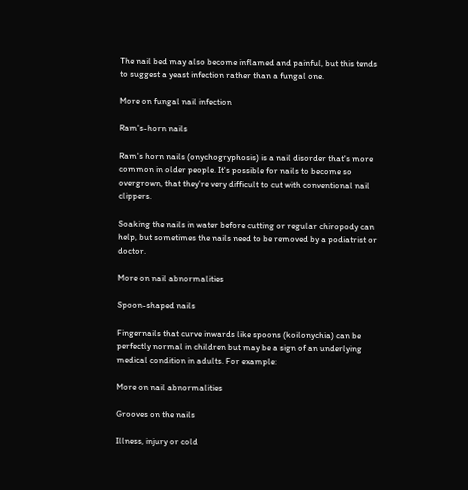The nail bed may also become inflamed and painful, but this tends to suggest a yeast infection rather than a fungal one.

More on fungal nail infection

Ram's-horn nails

Ram's horn nails (onychogryphosis) is a nail disorder that's more common in older people. It's possible for nails to become so overgrown, that they're very difficult to cut with conventional nail clippers.

Soaking the nails in water before cutting or regular chiropody can help, but sometimes the nails need to be removed by a podiatrist or doctor.

More on nail abnormalities

Spoon-shaped nails

Fingernails that curve inwards like spoons (koilonychia) can be perfectly normal in children but may be a sign of an underlying medical condition in adults. For example:

More on nail abnormalities

Grooves on the nails

Illness, injury or cold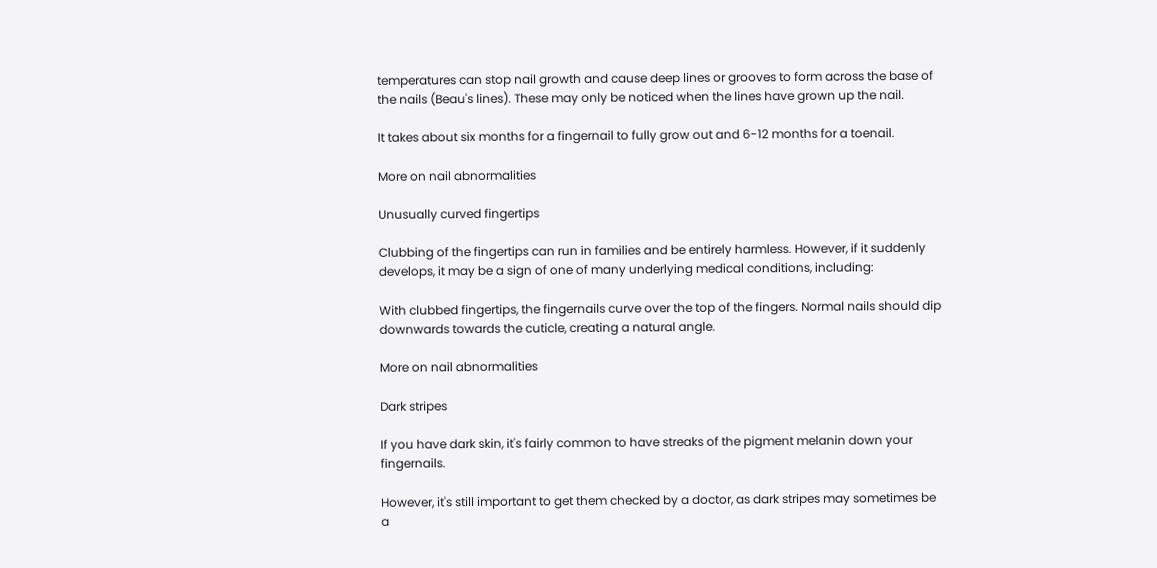temperatures can stop nail growth and cause deep lines or grooves to form across the base of the nails (Beau's lines). These may only be noticed when the lines have grown up the nail.

It takes about six months for a fingernail to fully grow out and 6-12 months for a toenail.

More on nail abnormalities

Unusually curved fingertips

Clubbing of the fingertips can run in families and be entirely harmless. However, if it suddenly develops, it may be a sign of one of many underlying medical conditions, including:

With clubbed fingertips, the fingernails curve over the top of the fingers. Normal nails should dip downwards towards the cuticle, creating a natural angle.

More on nail abnormalities

Dark stripes

If you have dark skin, it's fairly common to have streaks of the pigment melanin down your fingernails.

However, it's still important to get them checked by a doctor, as dark stripes may sometimes be a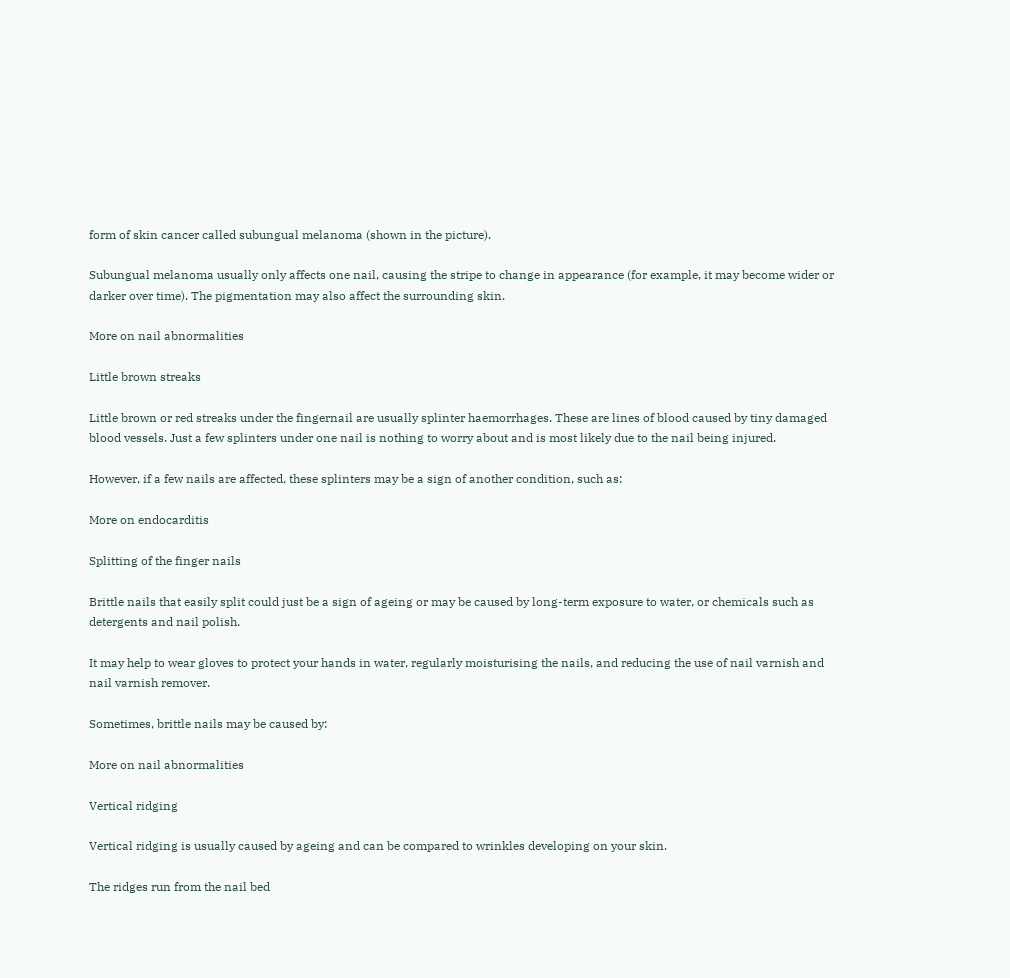form of skin cancer called subungual melanoma (shown in the picture).

Subungual melanoma usually only affects one nail, causing the stripe to change in appearance (for example, it may become wider or darker over time). The pigmentation may also affect the surrounding skin.

More on nail abnormalities

Little brown streaks

Little brown or red streaks under the fingernail are usually splinter haemorrhages. These are lines of blood caused by tiny damaged blood vessels. Just a few splinters under one nail is nothing to worry about and is most likely due to the nail being injured.

However, if a few nails are affected, these splinters may be a sign of another condition, such as:

More on endocarditis

Splitting of the finger nails

Brittle nails that easily split could just be a sign of ageing or may be caused by long-term exposure to water, or chemicals such as detergents and nail polish.

It may help to wear gloves to protect your hands in water, regularly moisturising the nails, and reducing the use of nail varnish and nail varnish remover.

Sometimes, brittle nails may be caused by:

More on nail abnormalities

Vertical ridging

Vertical ridging is usually caused by ageing and can be compared to wrinkles developing on your skin.

The ridges run from the nail bed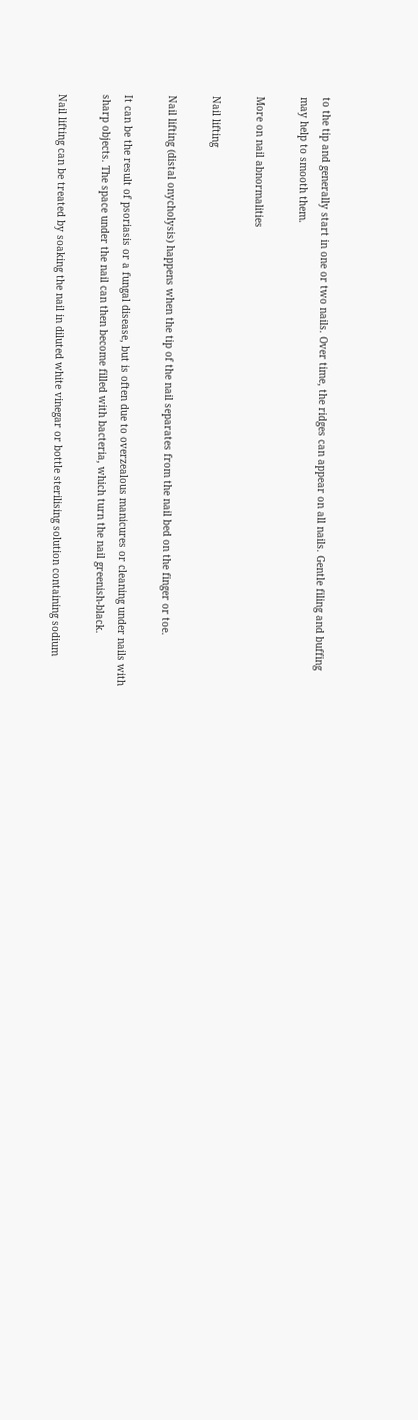to the tip and generally start in one or two nails. Over time, the ridges can appear on all nails. Gentle filing and buffing may help to smooth them.

More on nail abnormalities

Nail lifting

Nail lifting (distal onycholysis) happens when the tip of the nail separates from the nail bed on the finger or toe.

It can be the result of psoriasis or a fungal disease, but is often due to overzealous manicures or cleaning under nails with sharp objects. The space under the nail can then become filled with bacteria, which turn the nail greenish-black.

Nail lifting can be treated by soaking the nail in diluted white vinegar or bottle sterilising solution containing sodium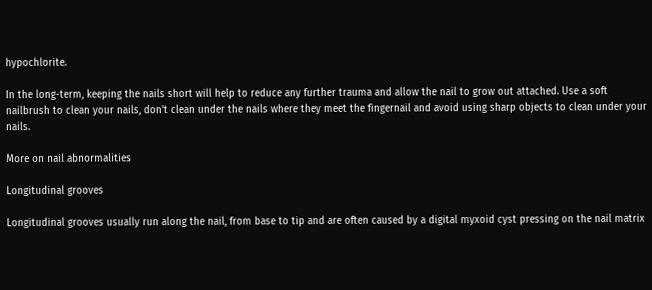hypochlorite.

In the long-term, keeping the nails short will help to reduce any further trauma and allow the nail to grow out attached. Use a soft nailbrush to clean your nails, don't clean under the nails where they meet the fingernail and avoid using sharp objects to clean under your nails.

More on nail abnormalities

Longitudinal grooves

Longitudinal grooves usually run along the nail, from base to tip and are often caused by a digital myxoid cyst pressing on the nail matrix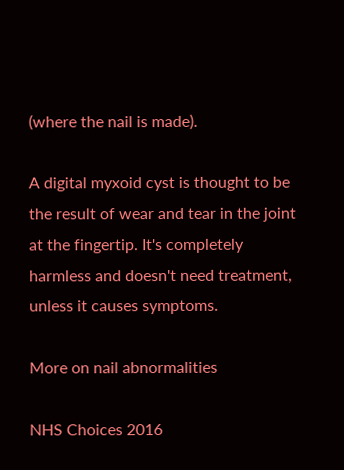(where the nail is made).

A digital myxoid cyst is thought to be the result of wear and tear in the joint at the fingertip. It's completely harmless and doesn't need treatment, unless it causes symptoms.

More on nail abnormalities

NHS Choices 2016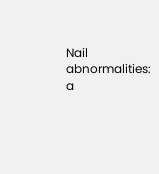Nail abnormalities: a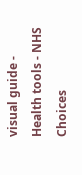visual guide - Health tools - NHS Choices